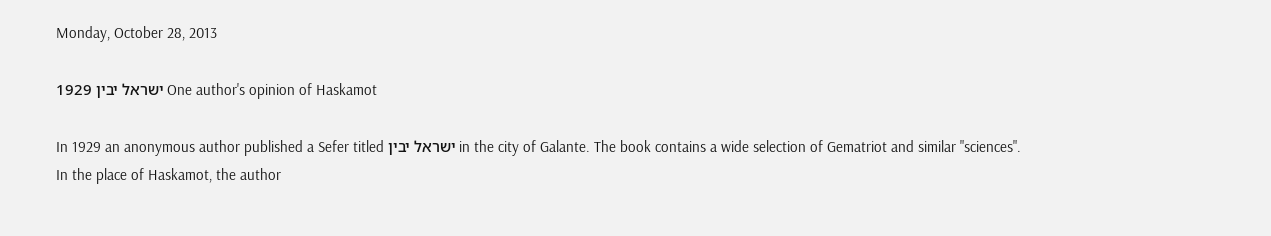Monday, October 28, 2013

1929 ישראל יבין One author's opinion of Haskamot

In 1929 an anonymous author published a Sefer titled ישראל יבין in the city of Galante. The book contains a wide selection of Gematriot and similar "sciences".
In the place of Haskamot, the author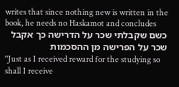writes that since nothing new is written in the book, he needs no Haskamot and concludes
כשם שקבלתי שכר על הדרישה כך אקבל שכר על הפרישה מן ההסכמות
"Just as I received reward for the studying so shall I receive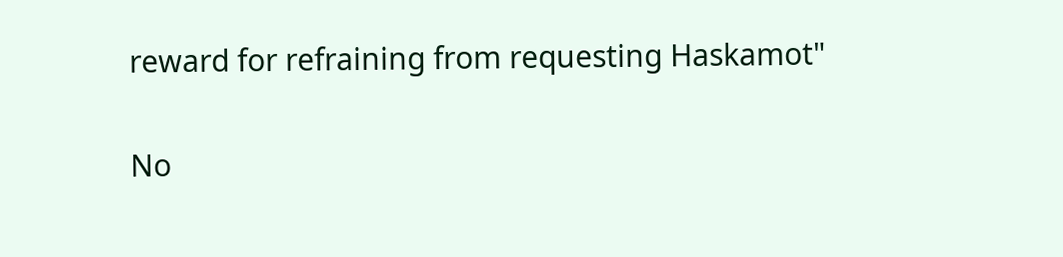reward for refraining from requesting Haskamot"

No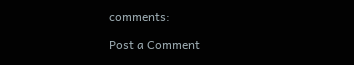comments:

Post a Comment